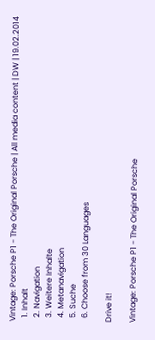Vintage: Porsche P1 - The Original Porsche | All media content | DW | 19.02.2014
  1. Inhalt
  2. Navigation
  3. Weitere Inhalte
  4. Metanavigation
  5. Suche
  6. Choose from 30 Languages

Drive it!

Vintage: Porsche P1 - The Original Porsche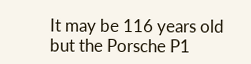It may be 116 years old but the Porsche P1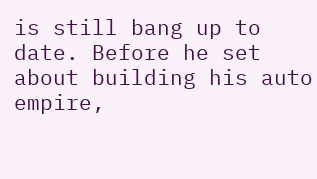is still bang up to date. Before he set about building his auto empire,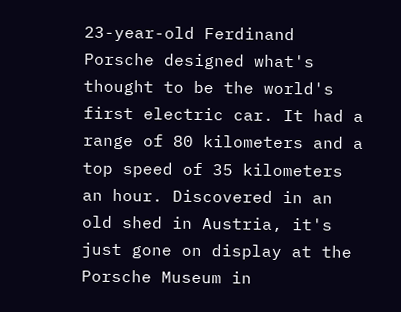23-year-old Ferdinand Porsche designed what's thought to be the world's first electric car. It had a range of 80 kilometers and a top speed of 35 kilometers an hour. Discovered in an old shed in Austria, it's just gone on display at the Porsche Museum in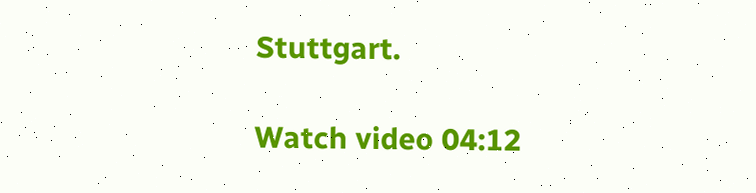Stuttgart.

Watch video 04:12